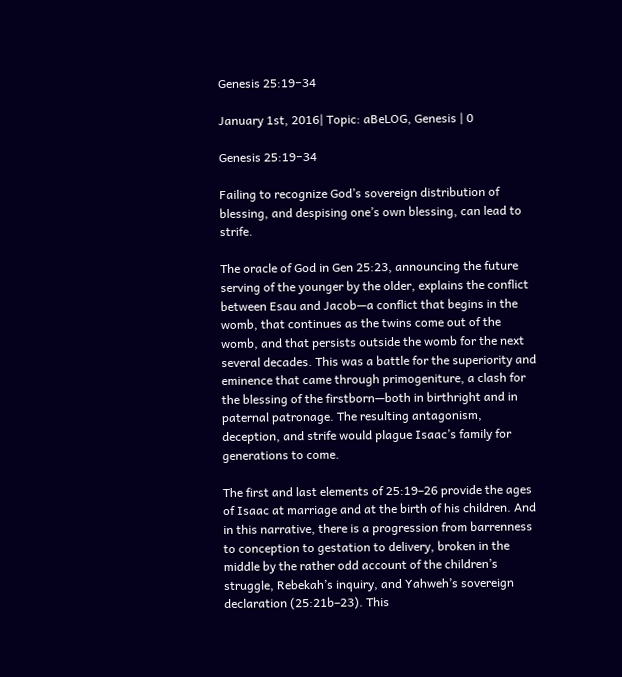Genesis 25:19−34

January 1st, 2016| Topic: aBeLOG, Genesis | 0

Genesis 25:19−34

Failing to recognize God’s sovereign distribution of blessing, and despising one’s own blessing, can lead to strife.

The oracle of God in Gen 25:23, announcing the future serving of the younger by the older, explains the conflict between Esau and Jacob—a conflict that begins in the womb, that continues as the twins come out of the womb, and that persists outside the womb for the next several decades. This was a battle for the superiority and eminence that came through primogeniture, a clash for the blessing of the firstborn—both in birthright and in paternal patronage. The resulting antagonism, deception, and strife would plague Isaac’s family for generations to come.

The first and last elements of 25:19–26 provide the ages of Isaac at marriage and at the birth of his children. And in this narrative, there is a progression from barrenness to conception to gestation to delivery, broken in the middle by the rather odd account of the children’s struggle, Rebekah’s inquiry, and Yahweh’s sovereign declaration (25:21b–23). This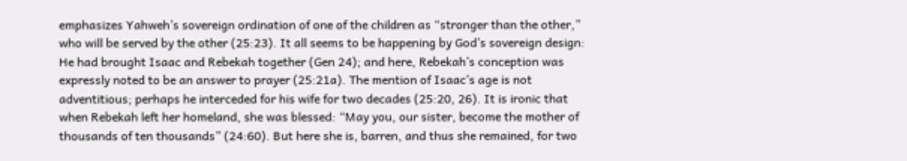emphasizes Yahweh’s sovereign ordination of one of the children as “stronger than the other,” who will be served by the other (25:23). It all seems to be happening by God’s sovereign design: He had brought Isaac and Rebekah together (Gen 24); and here, Rebekah’s conception was expressly noted to be an answer to prayer (25:21a). The mention of Isaac’s age is not adventitious; perhaps he interceded for his wife for two decades (25:20, 26). It is ironic that when Rebekah left her homeland, she was blessed: “May you, our sister, become the mother of thousands of ten thousands” (24:60). But here she is, barren, and thus she remained, for two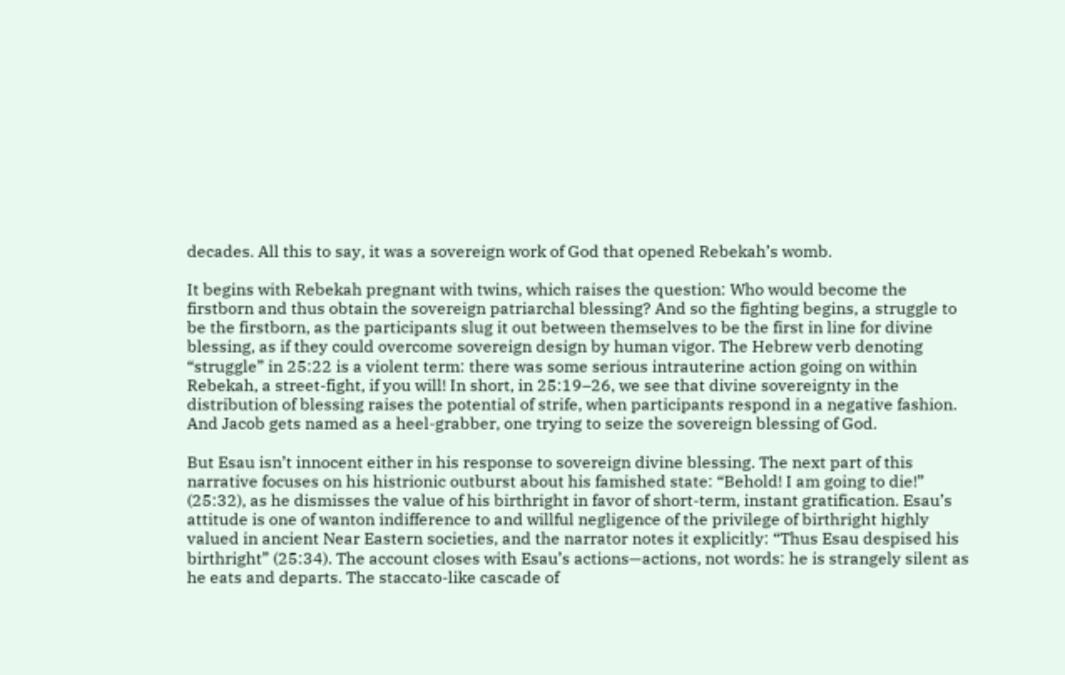decades. All this to say, it was a sovereign work of God that opened Rebekah’s womb.

It begins with Rebekah pregnant with twins, which raises the question: Who would become the firstborn and thus obtain the sovereign patriarchal blessing? And so the fighting begins, a struggle to be the firstborn, as the participants slug it out between themselves to be the first in line for divine blessing, as if they could overcome sovereign design by human vigor. The Hebrew verb denoting “struggle” in 25:22 is a violent term: there was some serious intrauterine action going on within Rebekah, a street-fight, if you will! In short, in 25:19–26, we see that divine sovereignty in the distribution of blessing raises the potential of strife, when participants respond in a negative fashion. And Jacob gets named as a heel-grabber, one trying to seize the sovereign blessing of God.

But Esau isn’t innocent either in his response to sovereign divine blessing. The next part of this narrative focuses on his histrionic outburst about his famished state: “Behold! I am going to die!” (25:32), as he dismisses the value of his birthright in favor of short-term, instant gratification. Esau’s attitude is one of wanton indifference to and willful negligence of the privilege of birthright highly valued in ancient Near Eastern societies, and the narrator notes it explicitly: “Thus Esau despised his birthright” (25:34). The account closes with Esau’s actions—actions, not words: he is strangely silent as he eats and departs. The staccato-like cascade of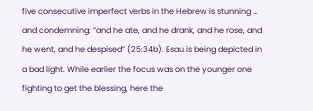five consecutive imperfect verbs in the Hebrew is stunning … and condemning: “and he ate, and he drank, and he rose, and he went, and he despised” (25:34b). Esau is being depicted in a bad light. While earlier the focus was on the younger one fighting to get the blessing, here the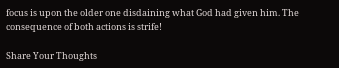focus is upon the older one disdaining what God had given him. The consequence of both actions is strife!

Share Your Thoughts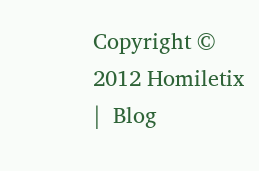Copyright © 2012 Homiletix  |  Blog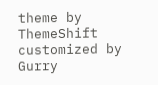theme by ThemeShift customized by Gurry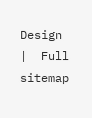Design  |  Full sitemap